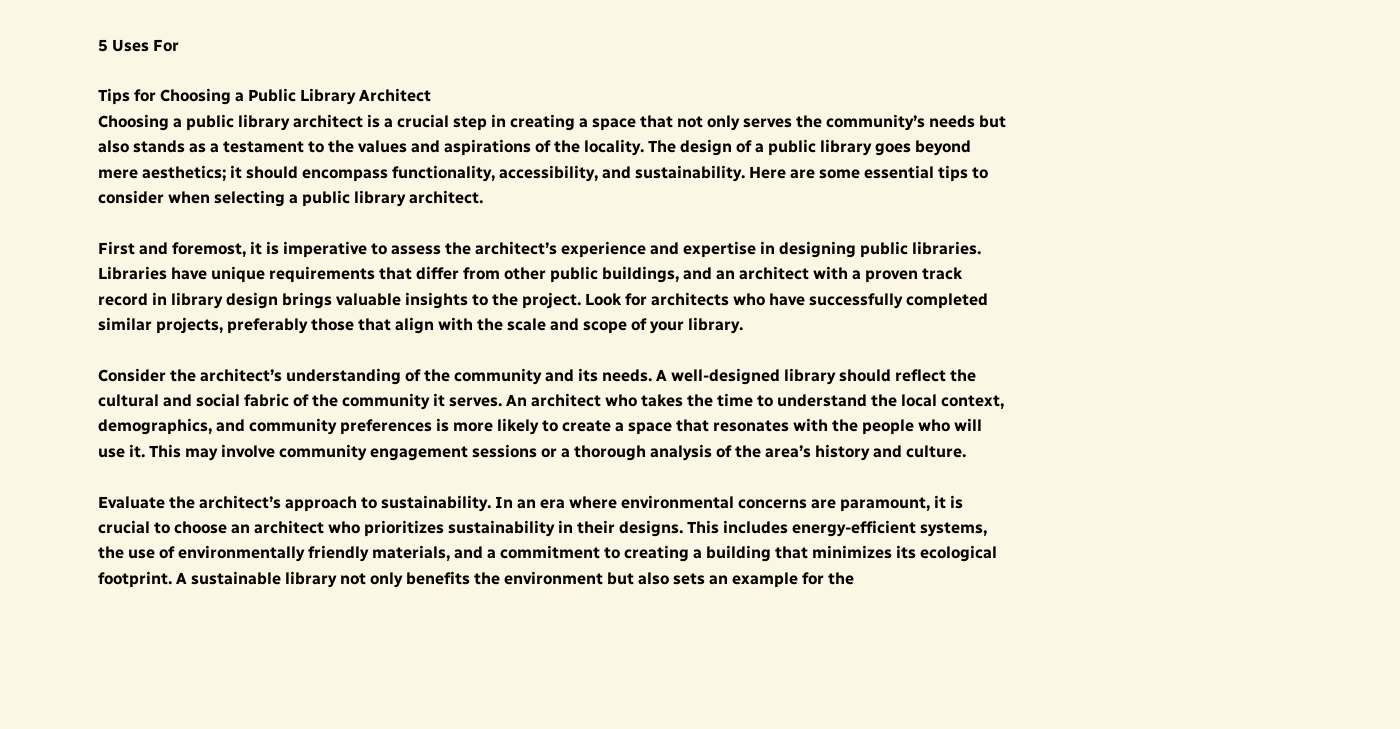5 Uses For

Tips for Choosing a Public Library Architect
Choosing a public library architect is a crucial step in creating a space that not only serves the community’s needs but also stands as a testament to the values and aspirations of the locality. The design of a public library goes beyond mere aesthetics; it should encompass functionality, accessibility, and sustainability. Here are some essential tips to consider when selecting a public library architect.

First and foremost, it is imperative to assess the architect’s experience and expertise in designing public libraries. Libraries have unique requirements that differ from other public buildings, and an architect with a proven track record in library design brings valuable insights to the project. Look for architects who have successfully completed similar projects, preferably those that align with the scale and scope of your library.

Consider the architect’s understanding of the community and its needs. A well-designed library should reflect the cultural and social fabric of the community it serves. An architect who takes the time to understand the local context, demographics, and community preferences is more likely to create a space that resonates with the people who will use it. This may involve community engagement sessions or a thorough analysis of the area’s history and culture.

Evaluate the architect’s approach to sustainability. In an era where environmental concerns are paramount, it is crucial to choose an architect who prioritizes sustainability in their designs. This includes energy-efficient systems, the use of environmentally friendly materials, and a commitment to creating a building that minimizes its ecological footprint. A sustainable library not only benefits the environment but also sets an example for the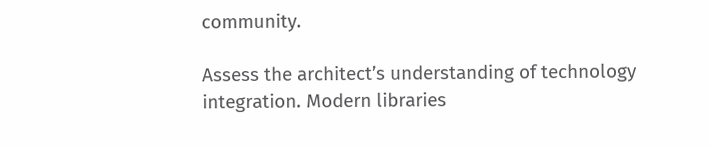community.

Assess the architect’s understanding of technology integration. Modern libraries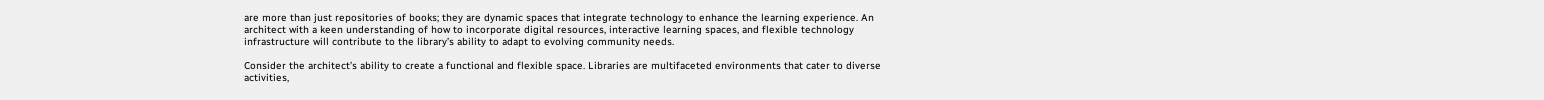are more than just repositories of books; they are dynamic spaces that integrate technology to enhance the learning experience. An architect with a keen understanding of how to incorporate digital resources, interactive learning spaces, and flexible technology infrastructure will contribute to the library’s ability to adapt to evolving community needs.

Consider the architect’s ability to create a functional and flexible space. Libraries are multifaceted environments that cater to diverse activities,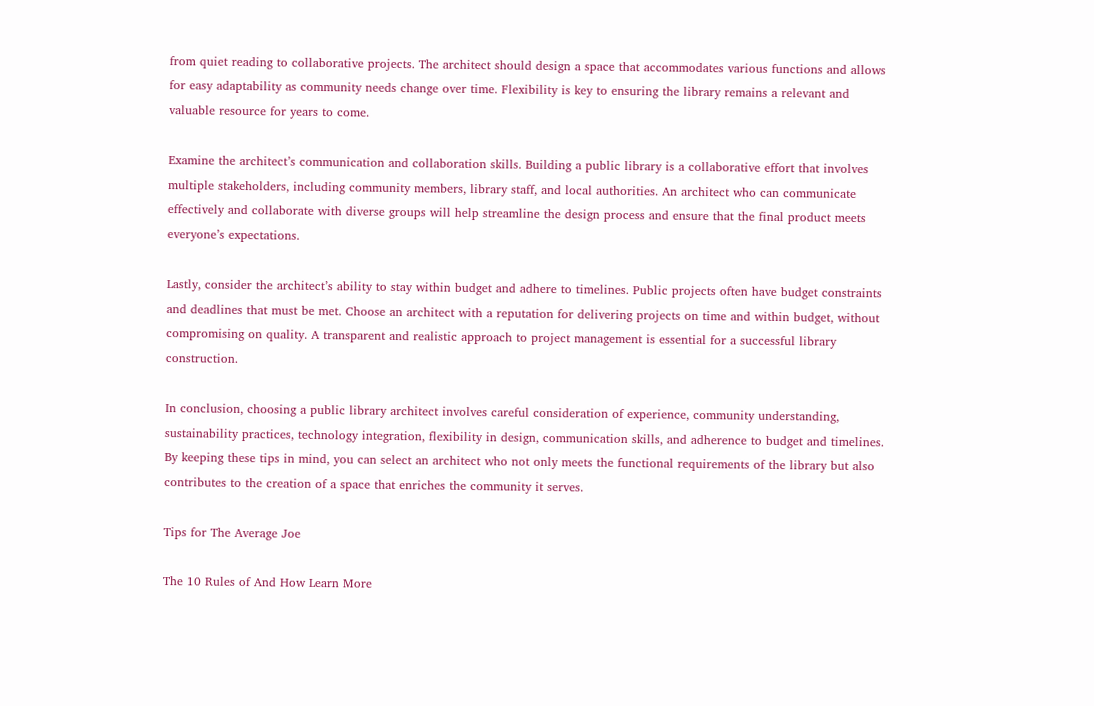from quiet reading to collaborative projects. The architect should design a space that accommodates various functions and allows for easy adaptability as community needs change over time. Flexibility is key to ensuring the library remains a relevant and valuable resource for years to come.

Examine the architect’s communication and collaboration skills. Building a public library is a collaborative effort that involves multiple stakeholders, including community members, library staff, and local authorities. An architect who can communicate effectively and collaborate with diverse groups will help streamline the design process and ensure that the final product meets everyone’s expectations.

Lastly, consider the architect’s ability to stay within budget and adhere to timelines. Public projects often have budget constraints and deadlines that must be met. Choose an architect with a reputation for delivering projects on time and within budget, without compromising on quality. A transparent and realistic approach to project management is essential for a successful library construction.

In conclusion, choosing a public library architect involves careful consideration of experience, community understanding, sustainability practices, technology integration, flexibility in design, communication skills, and adherence to budget and timelines. By keeping these tips in mind, you can select an architect who not only meets the functional requirements of the library but also contributes to the creation of a space that enriches the community it serves.

Tips for The Average Joe

The 10 Rules of And How Learn More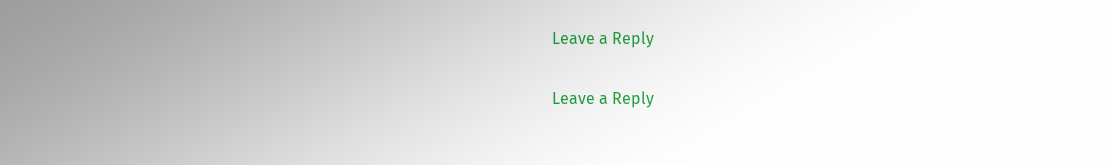Leave a Reply

Leave a Reply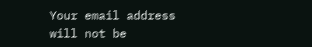Your email address will not be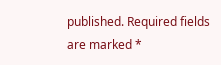published. Required fields are marked *